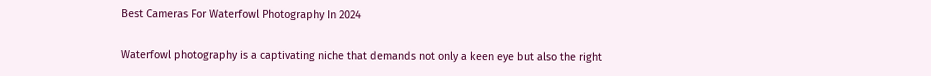Best Cameras For Waterfowl Photography In 2024

Waterfowl photography is a captivating niche that demands not only a keen eye but also the right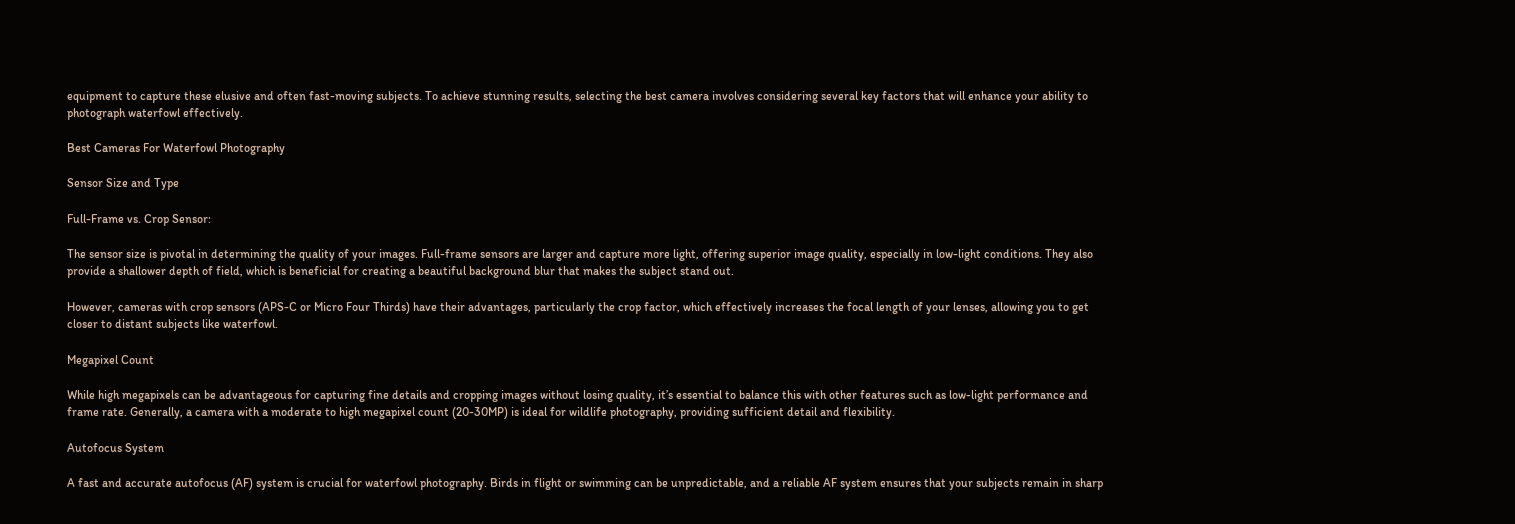equipment to capture these elusive and often fast-moving subjects. To achieve stunning results, selecting the best camera involves considering several key factors that will enhance your ability to photograph waterfowl effectively.

Best Cameras For Waterfowl Photography

Sensor Size and Type

Full-Frame vs. Crop Sensor:

The sensor size is pivotal in determining the quality of your images. Full-frame sensors are larger and capture more light, offering superior image quality, especially in low-light conditions. They also provide a shallower depth of field, which is beneficial for creating a beautiful background blur that makes the subject stand out.

However, cameras with crop sensors (APS-C or Micro Four Thirds) have their advantages, particularly the crop factor, which effectively increases the focal length of your lenses, allowing you to get closer to distant subjects like waterfowl.

Megapixel Count

While high megapixels can be advantageous for capturing fine details and cropping images without losing quality, it’s essential to balance this with other features such as low-light performance and frame rate. Generally, a camera with a moderate to high megapixel count (20-30MP) is ideal for wildlife photography, providing sufficient detail and flexibility.

Autofocus System

A fast and accurate autofocus (AF) system is crucial for waterfowl photography. Birds in flight or swimming can be unpredictable, and a reliable AF system ensures that your subjects remain in sharp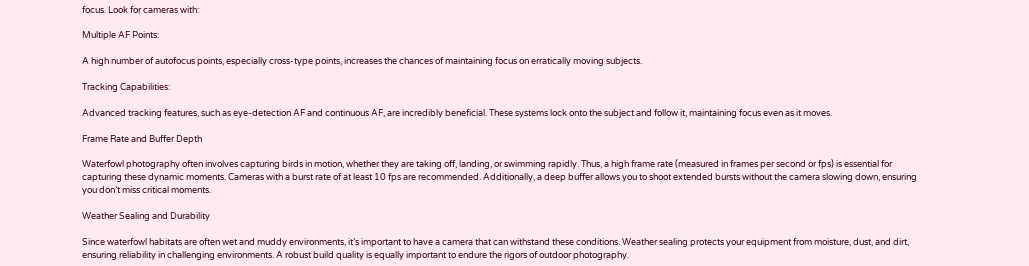focus. Look for cameras with:

Multiple AF Points:

A high number of autofocus points, especially cross-type points, increases the chances of maintaining focus on erratically moving subjects.

Tracking Capabilities:

Advanced tracking features, such as eye-detection AF and continuous AF, are incredibly beneficial. These systems lock onto the subject and follow it, maintaining focus even as it moves.

Frame Rate and Buffer Depth

Waterfowl photography often involves capturing birds in motion, whether they are taking off, landing, or swimming rapidly. Thus, a high frame rate (measured in frames per second or fps) is essential for capturing these dynamic moments. Cameras with a burst rate of at least 10 fps are recommended. Additionally, a deep buffer allows you to shoot extended bursts without the camera slowing down, ensuring you don’t miss critical moments.

Weather Sealing and Durability

Since waterfowl habitats are often wet and muddy environments, it’s important to have a camera that can withstand these conditions. Weather sealing protects your equipment from moisture, dust, and dirt, ensuring reliability in challenging environments. A robust build quality is equally important to endure the rigors of outdoor photography.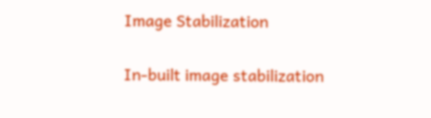Image Stabilization

In-built image stabilization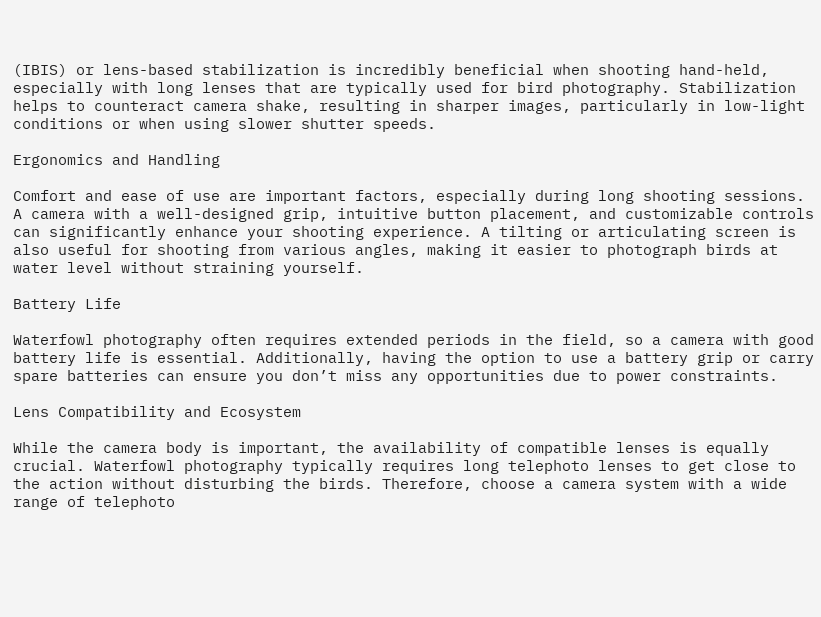(IBIS) or lens-based stabilization is incredibly beneficial when shooting hand-held, especially with long lenses that are typically used for bird photography. Stabilization helps to counteract camera shake, resulting in sharper images, particularly in low-light conditions or when using slower shutter speeds.

Ergonomics and Handling

Comfort and ease of use are important factors, especially during long shooting sessions. A camera with a well-designed grip, intuitive button placement, and customizable controls can significantly enhance your shooting experience. A tilting or articulating screen is also useful for shooting from various angles, making it easier to photograph birds at water level without straining yourself.

Battery Life

Waterfowl photography often requires extended periods in the field, so a camera with good battery life is essential. Additionally, having the option to use a battery grip or carry spare batteries can ensure you don’t miss any opportunities due to power constraints.

Lens Compatibility and Ecosystem

While the camera body is important, the availability of compatible lenses is equally crucial. Waterfowl photography typically requires long telephoto lenses to get close to the action without disturbing the birds. Therefore, choose a camera system with a wide range of telephoto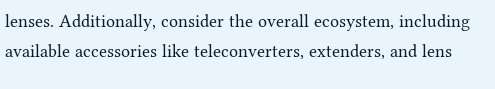lenses. Additionally, consider the overall ecosystem, including available accessories like teleconverters, extenders, and lens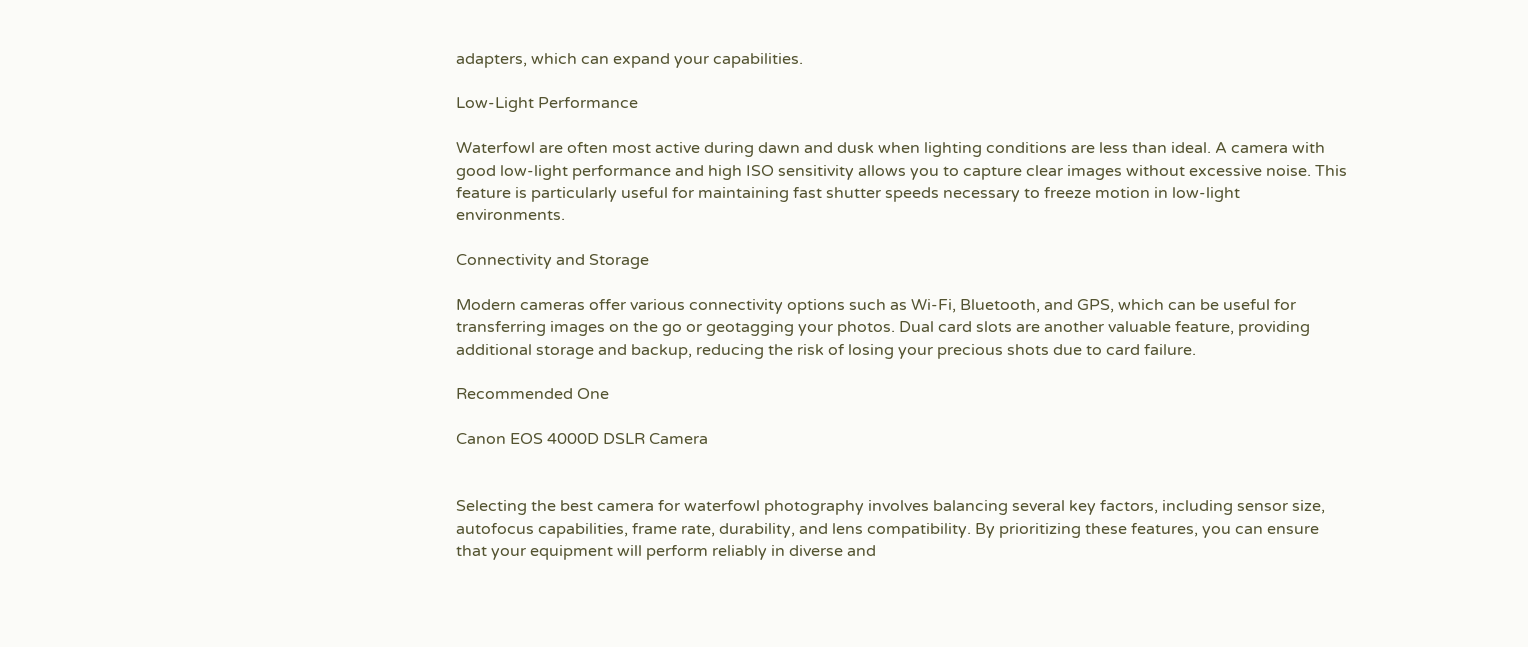adapters, which can expand your capabilities.

Low-Light Performance

Waterfowl are often most active during dawn and dusk when lighting conditions are less than ideal. A camera with good low-light performance and high ISO sensitivity allows you to capture clear images without excessive noise. This feature is particularly useful for maintaining fast shutter speeds necessary to freeze motion in low-light environments.

Connectivity and Storage

Modern cameras offer various connectivity options such as Wi-Fi, Bluetooth, and GPS, which can be useful for transferring images on the go or geotagging your photos. Dual card slots are another valuable feature, providing additional storage and backup, reducing the risk of losing your precious shots due to card failure.

Recommended One

Canon EOS 4000D DSLR Camera


Selecting the best camera for waterfowl photography involves balancing several key factors, including sensor size, autofocus capabilities, frame rate, durability, and lens compatibility. By prioritizing these features, you can ensure that your equipment will perform reliably in diverse and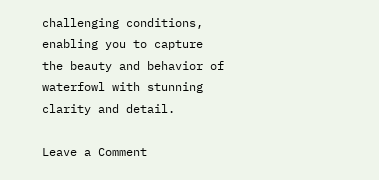challenging conditions, enabling you to capture the beauty and behavior of waterfowl with stunning clarity and detail.

Leave a Comment